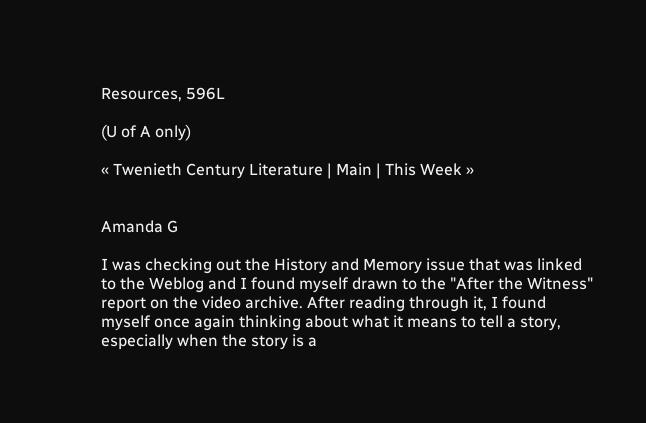Resources, 596L

(U of A only)

« Twenieth Century Literature | Main | This Week »


Amanda G

I was checking out the History and Memory issue that was linked to the Weblog and I found myself drawn to the "After the Witness" report on the video archive. After reading through it, I found myself once again thinking about what it means to tell a story, especially when the story is a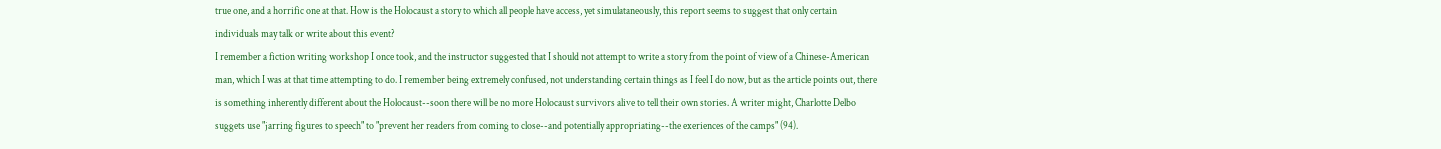true one, and a horrific one at that. How is the Holocaust a story to which all people have access, yet simulataneously, this report seems to suggest that only certain individuals may talk or write about this event?
I remember a fiction writing workshop I once took, and the instructor suggested that I should not attempt to write a story from the point of view of a Chinese-American man, which I was at that time attempting to do. I remember being extremely confused, not understanding certain things as I feel I do now, but as the article points out, there is something inherently different about the Holocaust--soon there will be no more Holocaust survivors alive to tell their own stories. A writer might, Charlotte Delbo suggets use "jarring figures to speech" to "prevent her readers from coming to close--and potentially appropriating--the exeriences of the camps" (94).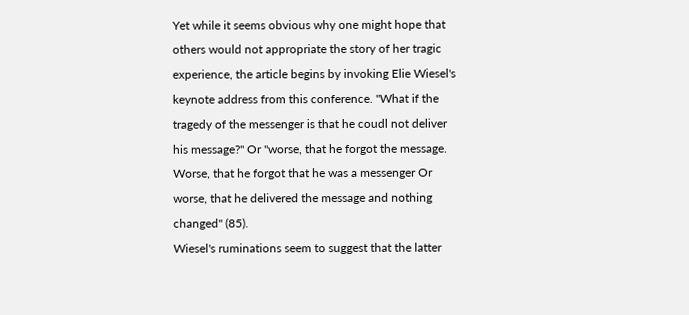Yet while it seems obvious why one might hope that others would not appropriate the story of her tragic experience, the article begins by invoking Elie Wiesel's keynote address from this conference. "What if the tragedy of the messenger is that he coudl not deliver his message?" Or "worse, that he forgot the message. Worse, that he forgot that he was a messenger Or worse, that he delivered the message and nothing changed" (85).
Wiesel's ruminations seem to suggest that the latter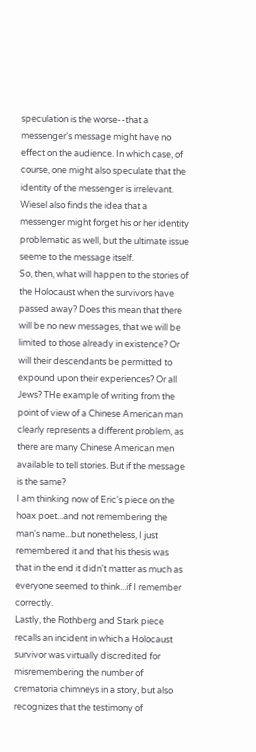speculation is the worse--that a messenger's message might have no effect on the audience. In which case, of course, one might also speculate that the identity of the messenger is irrelevant. Wiesel also finds the idea that a messenger might forget his or her identity problematic as well, but the ultimate issue seeme to the message itself.
So, then, what will happen to the stories of the Holocaust when the survivors have passed away? Does this mean that there will be no new messages, that we will be limited to those already in existence? Or will their descendants be permitted to expound upon their experiences? Or all Jews? THe example of writing from the point of view of a Chinese American man clearly represents a different problem, as there are many Chinese American men available to tell stories. But if the message is the same?
I am thinking now of Eric's piece on the hoax poet...and not remembering the man's name...but nonetheless, I just remembered it and that his thesis was that in the end it didn't matter as much as everyone seemed to think...if I remember correctly.
Lastly, the Rothberg and Stark piece recalls an incident in which a Holocaust survivor was virtually discredited for misremembering the number of crematoria chimneys in a story, but also recognizes that the testimony of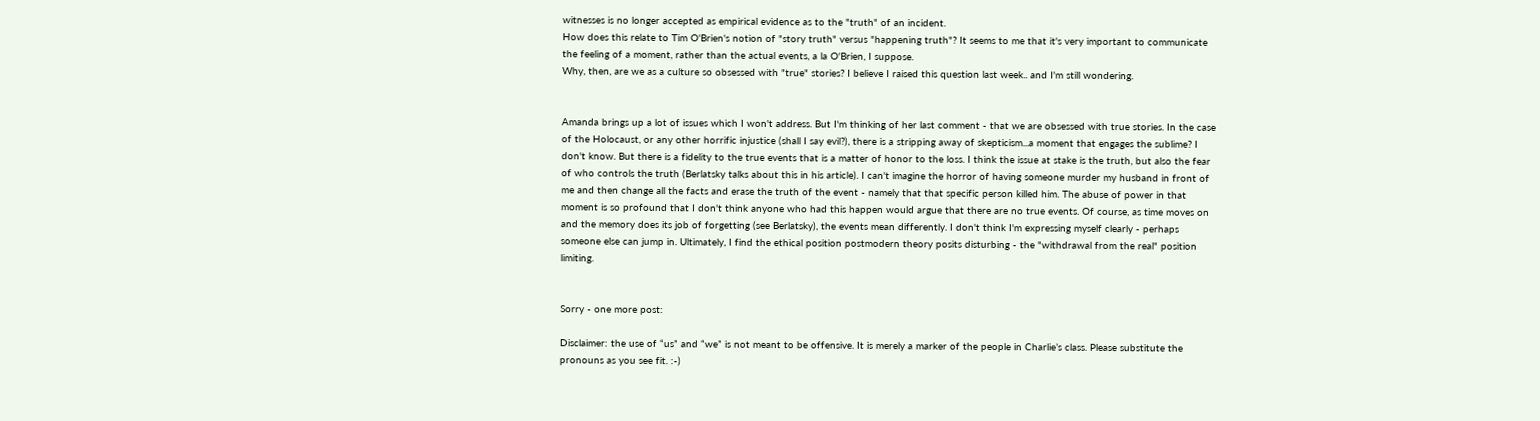witnesses is no longer accepted as empirical evidence as to the "truth" of an incident.
How does this relate to Tim O'Brien's notion of "story truth" versus "happening truth"? It seems to me that it's very important to communicate the feeling of a moment, rather than the actual events, a la O'Brien, I suppose.
Why, then, are we as a culture so obsessed with "true" stories? I believe I raised this question last week.. and I'm still wondering.


Amanda brings up a lot of issues which I won't address. But I'm thinking of her last comment - that we are obsessed with true stories. In the case of the Holocaust, or any other horrific injustice (shall I say evil?), there is a stripping away of skepticism...a moment that engages the sublime? I don't know. But there is a fidelity to the true events that is a matter of honor to the loss. I think the issue at stake is the truth, but also the fear of who controls the truth (Berlatsky talks about this in his article). I can't imagine the horror of having someone murder my husband in front of me and then change all the facts and erase the truth of the event - namely that that specific person killed him. The abuse of power in that moment is so profound that I don't think anyone who had this happen would argue that there are no true events. Of course, as time moves on and the memory does its job of forgetting (see Berlatsky), the events mean differently. I don't think I'm expressing myself clearly - perhaps someone else can jump in. Ultimately, I find the ethical position postmodern theory posits disturbing - the "withdrawal from the real" position limiting.


Sorry - one more post:

Disclaimer: the use of “us” and “we” is not meant to be offensive. It is merely a marker of the people in Charlie’s class. Please substitute the pronouns as you see fit. :-)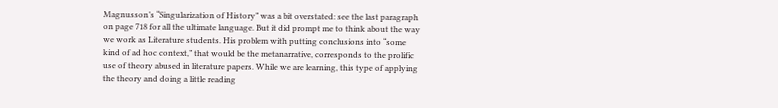Magnusson’s “Singularization of History” was a bit overstated: see the last paragraph on page 718 for all the ultimate language. But it did prompt me to think about the way we work as Literature students. His problem with putting conclusions into “some kind of ad hoc context,” that would be the metanarrative, corresponds to the prolific use of theory abused in literature papers. While we are learning, this type of applying the theory and doing a little reading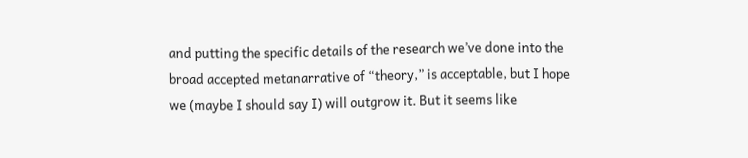and putting the specific details of the research we’ve done into the broad accepted metanarrative of “theory,” is acceptable, but I hope we (maybe I should say I) will outgrow it. But it seems like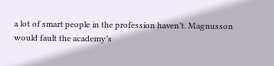a lot of smart people in the profession haven’t. Magnusson would fault the academy’s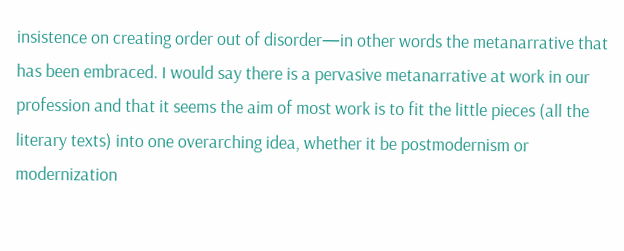insistence on creating order out of disorder—in other words the metanarrative that has been embraced. I would say there is a pervasive metanarrative at work in our profession and that it seems the aim of most work is to fit the little pieces (all the literary texts) into one overarching idea, whether it be postmodernism or modernization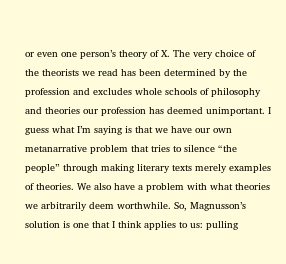or even one person’s theory of X. The very choice of the theorists we read has been determined by the profession and excludes whole schools of philosophy and theories our profession has deemed unimportant. I guess what I’m saying is that we have our own metanarrative problem that tries to silence “the people” through making literary texts merely examples of theories. We also have a problem with what theories we arbitrarily deem worthwhile. So, Magnusson’s solution is one that I think applies to us: pulling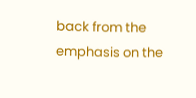back from the emphasis on the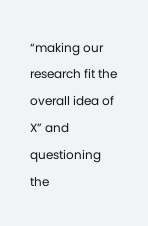“making our research fit the overall idea of X” and questioning the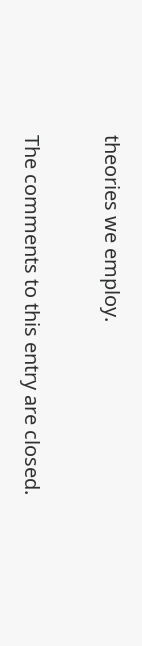theories we employ.

The comments to this entry are closed.